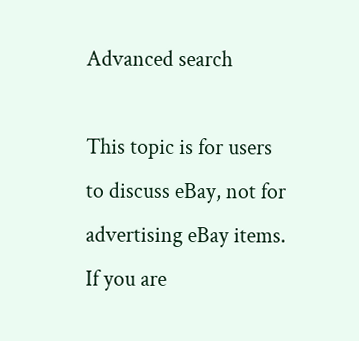Advanced search

This topic is for users to discuss eBay, not for advertising eBay items. If you are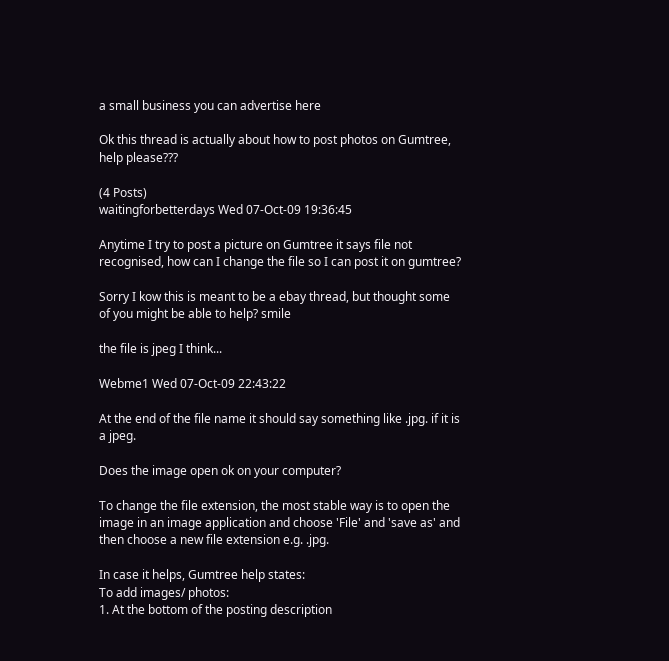a small business you can advertise here

Ok this thread is actually about how to post photos on Gumtree, help please???

(4 Posts)
waitingforbetterdays Wed 07-Oct-09 19:36:45

Anytime I try to post a picture on Gumtree it says file not recognised, how can I change the file so I can post it on gumtree?

Sorry I kow this is meant to be a ebay thread, but thought some of you might be able to help? smile

the file is jpeg I think...

Webme1 Wed 07-Oct-09 22:43:22

At the end of the file name it should say something like .jpg. if it is a jpeg.

Does the image open ok on your computer?

To change the file extension, the most stable way is to open the image in an image application and choose 'File' and 'save as' and then choose a new file extension e.g. .jpg.

In case it helps, Gumtree help states:
To add images/ photos:
1. At the bottom of the posting description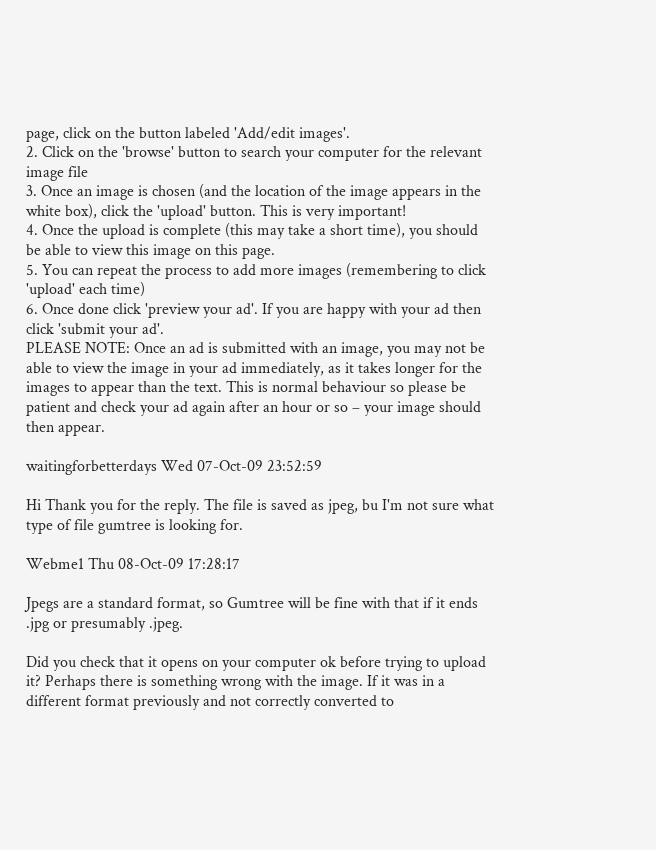page, click on the button labeled 'Add/edit images'.
2. Click on the 'browse' button to search your computer for the relevant image file
3. Once an image is chosen (and the location of the image appears in the white box), click the 'upload' button. This is very important!
4. Once the upload is complete (this may take a short time), you should be able to view this image on this page.
5. You can repeat the process to add more images (remembering to click 'upload' each time)
6. Once done click 'preview your ad'. If you are happy with your ad then click 'submit your ad'.
PLEASE NOTE: Once an ad is submitted with an image, you may not be able to view the image in your ad immediately, as it takes longer for the images to appear than the text. This is normal behaviour so please be patient and check your ad again after an hour or so – your image should then appear.

waitingforbetterdays Wed 07-Oct-09 23:52:59

Hi Thank you for the reply. The file is saved as jpeg, bu I'm not sure what type of file gumtree is looking for.

Webme1 Thu 08-Oct-09 17:28:17

Jpegs are a standard format, so Gumtree will be fine with that if it ends .jpg or presumably .jpeg.

Did you check that it opens on your computer ok before trying to upload it? Perhaps there is something wrong with the image. If it was in a different format previously and not correctly converted to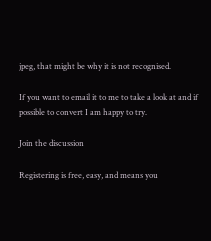jpeg, that might be why it is not recognised.

If you want to email it to me to take a look at and if possible to convert I am happy to try.

Join the discussion

Registering is free, easy, and means you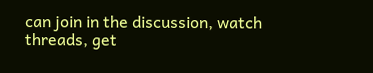can join in the discussion, watch threads, get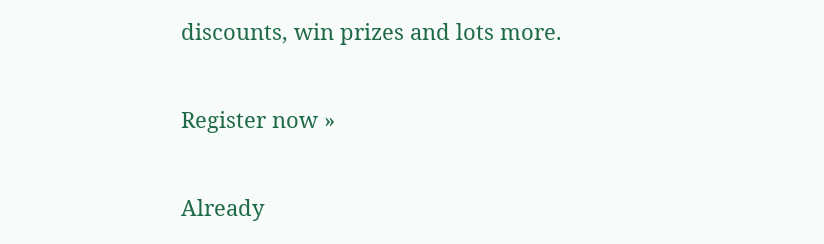discounts, win prizes and lots more.

Register now »

Already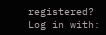registered? Log in with: